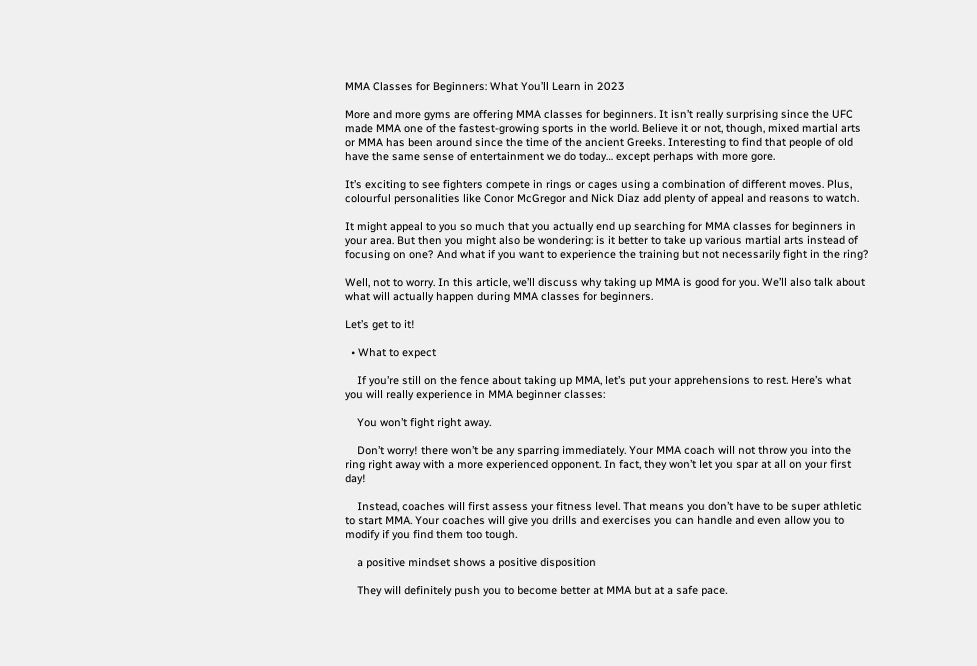MMA Classes for Beginners: What You’ll Learn in 2023

More and more gyms are offering MMA classes for beginners. It isn’t really surprising since the UFC made MMA one of the fastest-growing sports in the world. Believe it or not, though, mixed martial arts or MMA has been around since the time of the ancient Greeks. Interesting to find that people of old have the same sense of entertainment we do today… except perhaps with more gore.

It’s exciting to see fighters compete in rings or cages using a combination of different moves. Plus, colourful personalities like Conor McGregor and Nick Diaz add plenty of appeal and reasons to watch.

It might appeal to you so much that you actually end up searching for MMA classes for beginners in your area. But then you might also be wondering: is it better to take up various martial arts instead of focusing on one? And what if you want to experience the training but not necessarily fight in the ring?

Well, not to worry. In this article, we’ll discuss why taking up MMA is good for you. We’ll also talk about what will actually happen during MMA classes for beginners.

Let’s get to it!

  • What to expect

    If you’re still on the fence about taking up MMA, let’s put your apprehensions to rest. Here’s what you will really experience in MMA beginner classes:

    You won’t fight right away.

    Don’t worry! there won’t be any sparring immediately. Your MMA coach will not throw you into the ring right away with a more experienced opponent. In fact, they won’t let you spar at all on your first day!

    Instead, coaches will first assess your fitness level. That means you don’t have to be super athletic to start MMA. Your coaches will give you drills and exercises you can handle and even allow you to modify if you find them too tough.

    a positive mindset shows a positive disposition

    They will definitely push you to become better at MMA but at a safe pace.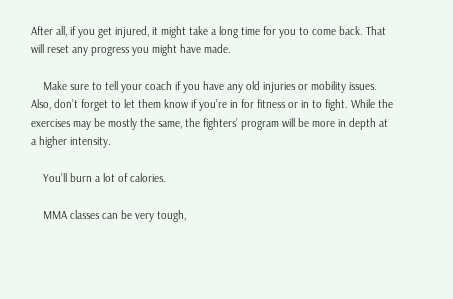After all, if you get injured, it might take a long time for you to come back. That will reset any progress you might have made.

    Make sure to tell your coach if you have any old injuries or mobility issues. Also, don’t forget to let them know if you’re in for fitness or in to fight. While the exercises may be mostly the same, the fighters’ program will be more in depth at a higher intensity.

    You’ll burn a lot of calories.

    MMA classes can be very tough,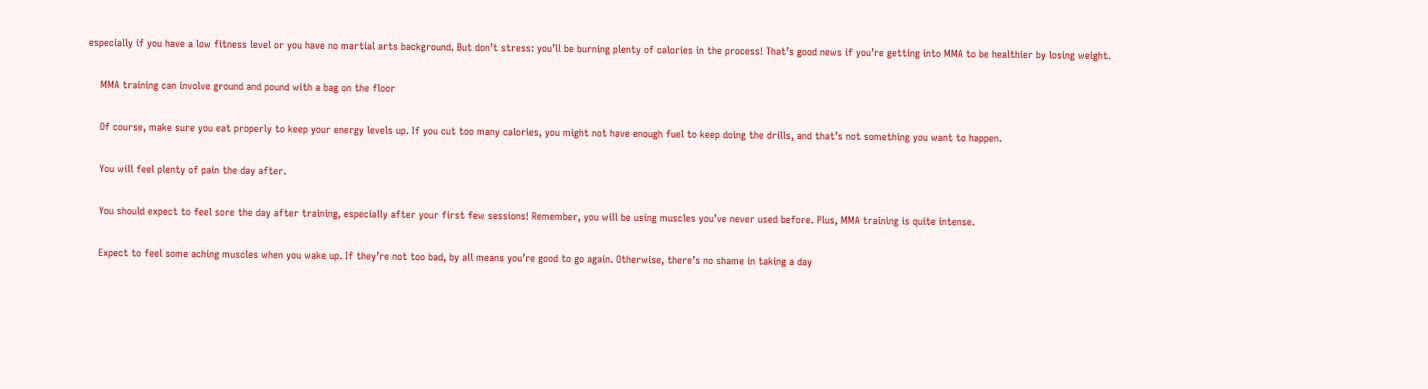especially if you have a low fitness level or you have no martial arts background. But don’t stress: you’ll be burning plenty of calories in the process! That’s good news if you’re getting into MMA to be healthier by losing weight.

    MMA training can involve ground and pound with a bag on the floor

    Of course, make sure you eat properly to keep your energy levels up. If you cut too many calories, you might not have enough fuel to keep doing the drills, and that’s not something you want to happen.

    You will feel plenty of pain the day after.

    You should expect to feel sore the day after training, especially after your first few sessions! Remember, you will be using muscles you’ve never used before. Plus, MMA training is quite intense.

    Expect to feel some aching muscles when you wake up. If they’re not too bad, by all means you’re good to go again. Otherwise, there’s no shame in taking a day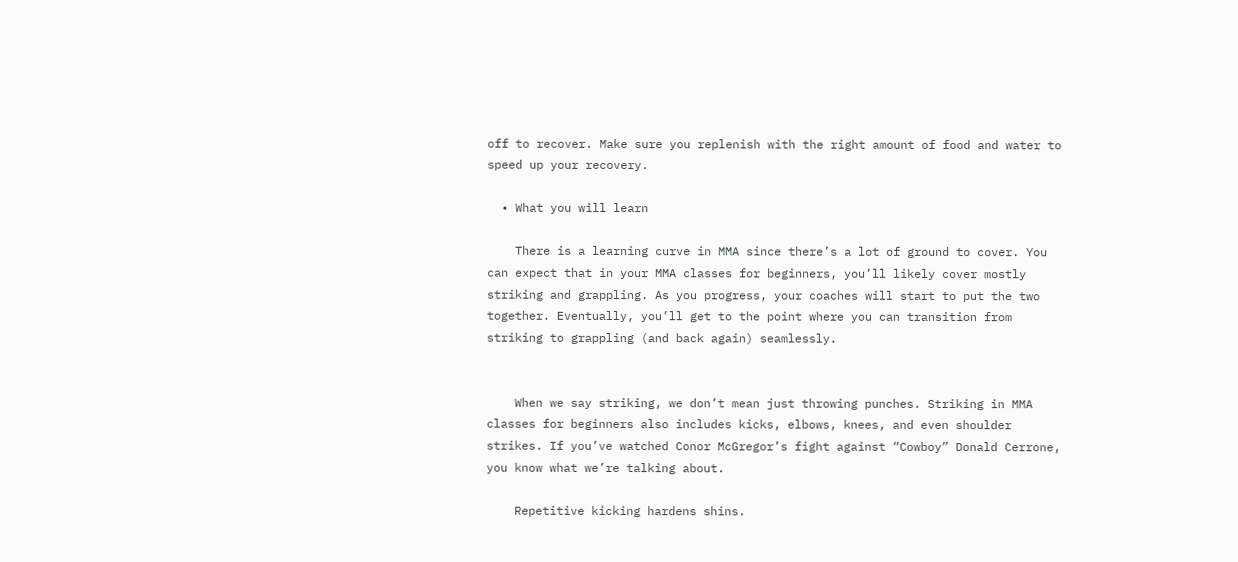off to recover. Make sure you replenish with the right amount of food and water to speed up your recovery.

  • What you will learn

    There is a learning curve in MMA since there’s a lot of ground to cover. You can expect that in your MMA classes for beginners, you’ll likely cover mostly striking and grappling. As you progress, your coaches will start to put the two together. Eventually, you’ll get to the point where you can transition from striking to grappling (and back again) seamlessly.


    When we say striking, we don’t mean just throwing punches. Striking in MMA classes for beginners also includes kicks, elbows, knees, and even shoulder strikes. If you’ve watched Conor McGregor’s fight against “Cowboy” Donald Cerrone, you know what we’re talking about.

    Repetitive kicking hardens shins.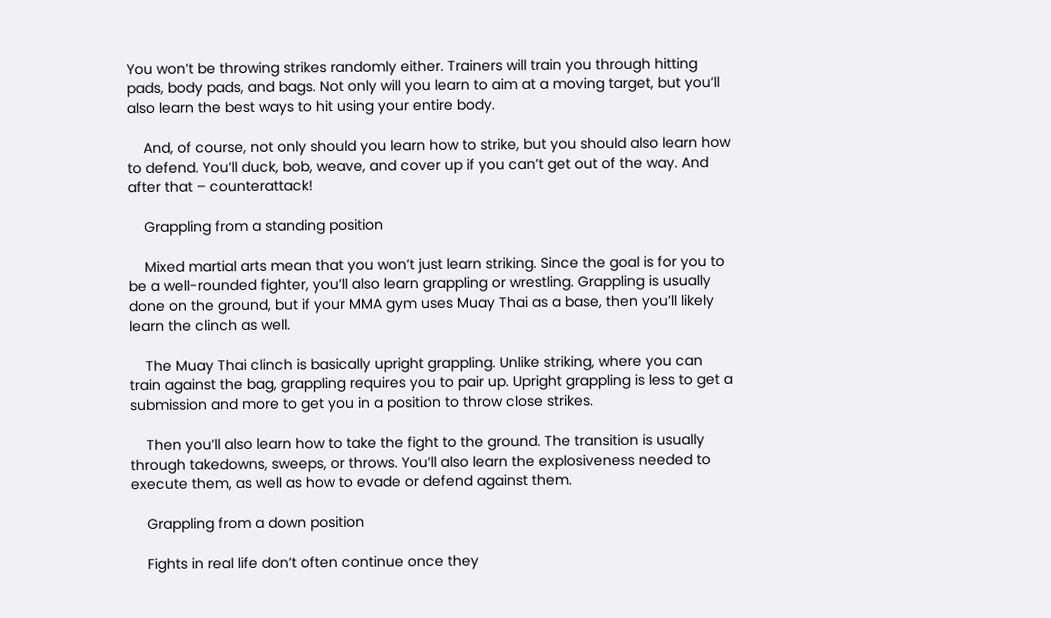You won’t be throwing strikes randomly either. Trainers will train you through hitting pads, body pads, and bags. Not only will you learn to aim at a moving target, but you’ll also learn the best ways to hit using your entire body.

    And, of course, not only should you learn how to strike, but you should also learn how to defend. You’ll duck, bob, weave, and cover up if you can’t get out of the way. And after that – counterattack!

    Grappling from a standing position

    Mixed martial arts mean that you won’t just learn striking. Since the goal is for you to be a well-rounded fighter, you’ll also learn grappling or wrestling. Grappling is usually done on the ground, but if your MMA gym uses Muay Thai as a base, then you’ll likely learn the clinch as well.

    The Muay Thai clinch is basically upright grappling. Unlike striking, where you can train against the bag, grappling requires you to pair up. Upright grappling is less to get a submission and more to get you in a position to throw close strikes.

    Then you’ll also learn how to take the fight to the ground. The transition is usually through takedowns, sweeps, or throws. You’ll also learn the explosiveness needed to execute them, as well as how to evade or defend against them.

    Grappling from a down position

    Fights in real life don’t often continue once they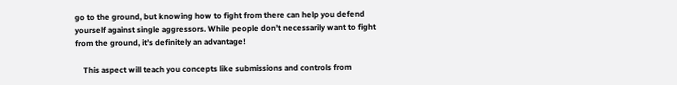go to the ground, but knowing how to fight from there can help you defend yourself against single aggressors. While people don’t necessarily want to fight from the ground, it’s definitely an advantage!

    This aspect will teach you concepts like submissions and controls from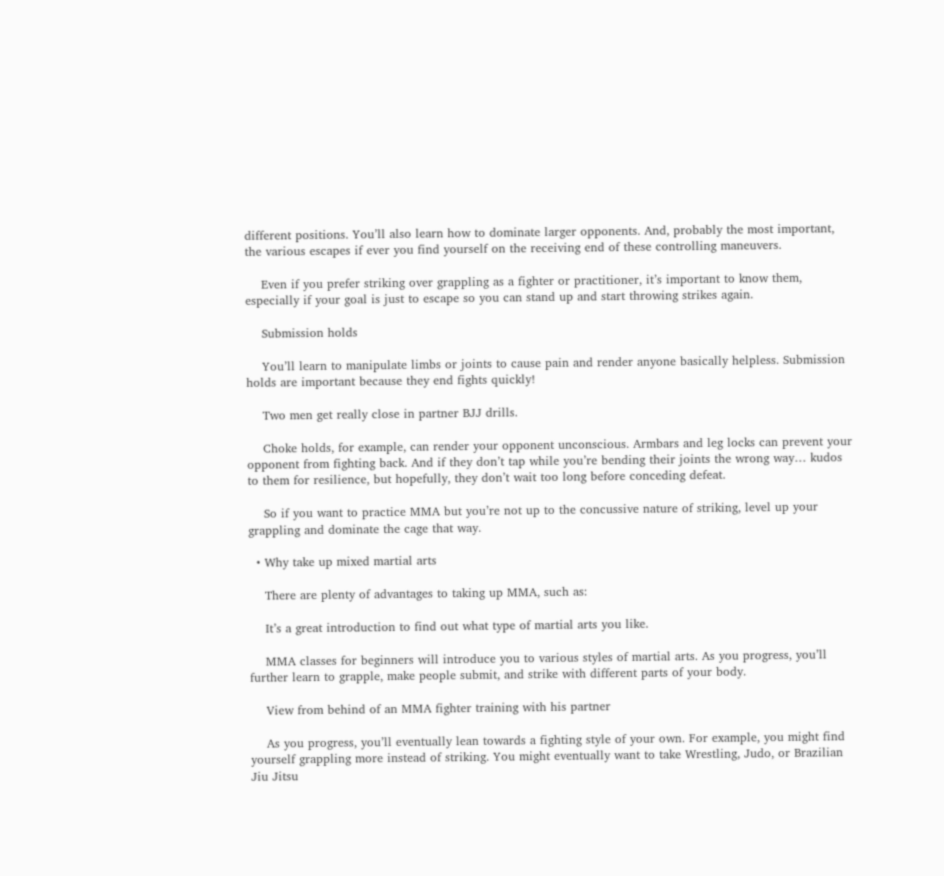different positions. You’ll also learn how to dominate larger opponents. And, probably the most important, the various escapes if ever you find yourself on the receiving end of these controlling maneuvers.

    Even if you prefer striking over grappling as a fighter or practitioner, it’s important to know them, especially if your goal is just to escape so you can stand up and start throwing strikes again.

    Submission holds

    You’ll learn to manipulate limbs or joints to cause pain and render anyone basically helpless. Submission holds are important because they end fights quickly!

    Two men get really close in partner BJJ drills.

    Choke holds, for example, can render your opponent unconscious. Armbars and leg locks can prevent your opponent from fighting back. And if they don’t tap while you’re bending their joints the wrong way… kudos to them for resilience, but hopefully, they don’t wait too long before conceding defeat.

    So if you want to practice MMA but you’re not up to the concussive nature of striking, level up your grappling and dominate the cage that way.

  • Why take up mixed martial arts

    There are plenty of advantages to taking up MMA, such as:

    It’s a great introduction to find out what type of martial arts you like.

    MMA classes for beginners will introduce you to various styles of martial arts. As you progress, you’ll further learn to grapple, make people submit, and strike with different parts of your body.

    View from behind of an MMA fighter training with his partner

    As you progress, you’ll eventually lean towards a fighting style of your own. For example, you might find yourself grappling more instead of striking. You might eventually want to take Wrestling, Judo, or Brazilian Jiu Jitsu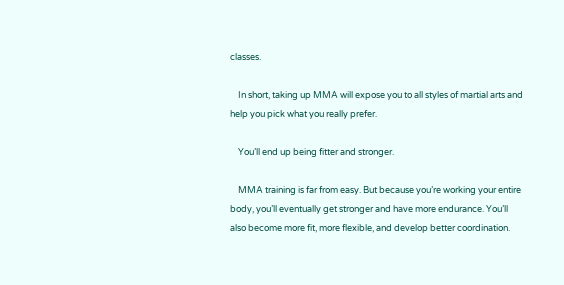classes.

    In short, taking up MMA will expose you to all styles of martial arts and help you pick what you really prefer.

    You’ll end up being fitter and stronger.

    MMA training is far from easy. But because you’re working your entire body, you’ll eventually get stronger and have more endurance. You’ll also become more fit, more flexible, and develop better coordination.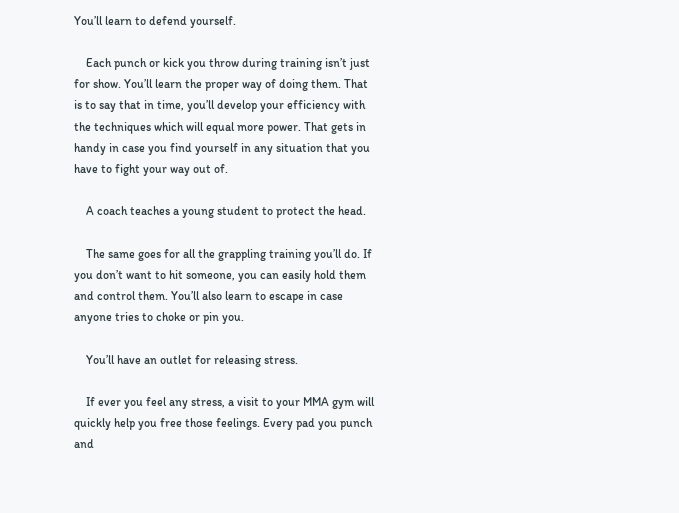You’ll learn to defend yourself.

    Each punch or kick you throw during training isn’t just for show. You’ll learn the proper way of doing them. That is to say that in time, you’ll develop your efficiency with the techniques which will equal more power. That gets in handy in case you find yourself in any situation that you have to fight your way out of.

    A coach teaches a young student to protect the head.

    The same goes for all the grappling training you’ll do. If you don’t want to hit someone, you can easily hold them and control them. You’ll also learn to escape in case anyone tries to choke or pin you.

    You’ll have an outlet for releasing stress.

    If ever you feel any stress, a visit to your MMA gym will quickly help you free those feelings. Every pad you punch and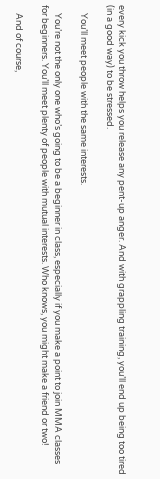every kick you throw helps you release any pent-up anger. And with grappling training, you’ll end up being too tired (in a good way) to be stressed.

    You’ll meet people with the same interests.

    You’re not the only one who’s going to be a beginner in class, especially if you make a point to join MMA classes for beginners. You’ll meet plenty of people with mutual interests. Who knows, you might make a friend or two!

    And of course,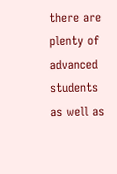there are plenty of advanced students as well as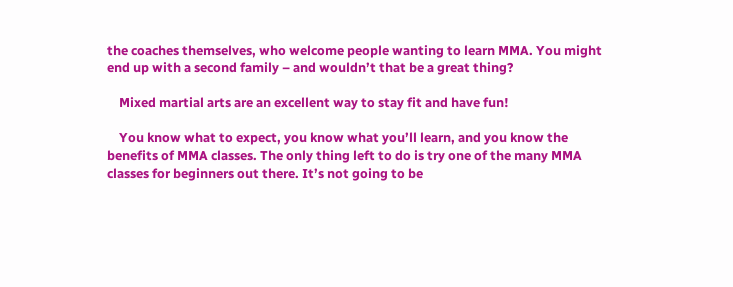the coaches themselves, who welcome people wanting to learn MMA. You might end up with a second family – and wouldn’t that be a great thing?

    Mixed martial arts are an excellent way to stay fit and have fun!

    You know what to expect, you know what you’ll learn, and you know the benefits of MMA classes. The only thing left to do is try one of the many MMA classes for beginners out there. It’s not going to be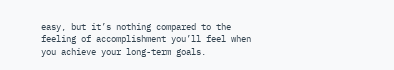easy, but it’s nothing compared to the feeling of accomplishment you’ll feel when you achieve your long-term goals.